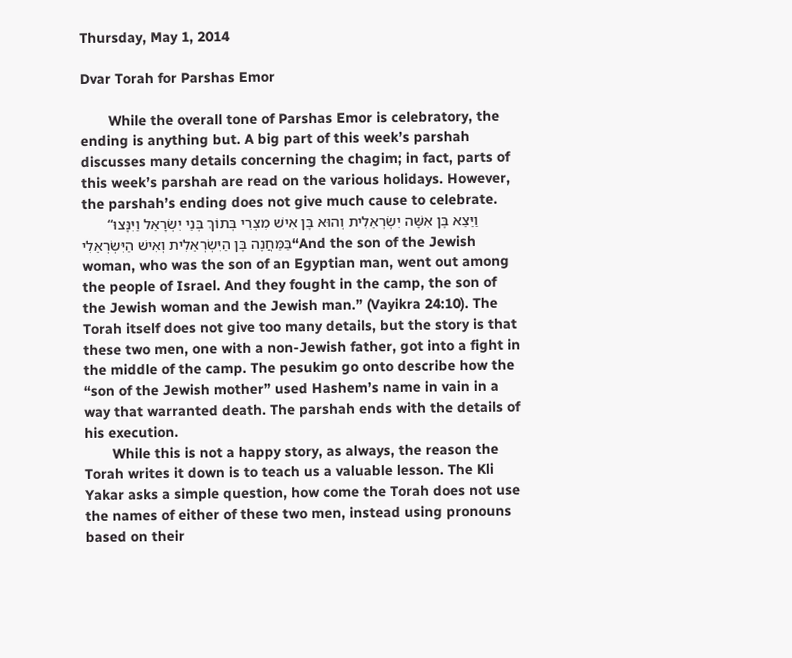Thursday, May 1, 2014

Dvar Torah for Parshas Emor

       While the overall tone of Parshas Emor is celebratory, the ending is anything but. A big part of this week’s parshah discusses many details concerning the chagim; in fact, parts of this week’s parshah are read on the various holidays. However, the parshah’s ending does not give much cause to celebrate.
       “וַיֵּצֵא בֶּן אִשָּׁה יִשְׂרְאֵלִית וְהוּא בֶּן אִישׁ מִצְרִי בְּתוֹךְ בְּנֵי יִשְׂרָאֵל וַיִּנָּצוּ בַּמַּחֲנֶה בֶּן הַיִּשְׂרְאֵלִית וְאִישׁ הַיִּשְׂרְאֵלִי“And the son of the Jewish woman, who was the son of an Egyptian man, went out among the people of Israel. And they fought in the camp, the son of the Jewish woman and the Jewish man.” (Vayikra 24:10). The Torah itself does not give too many details, but the story is that these two men, one with a non-Jewish father, got into a fight in the middle of the camp. The pesukim go onto describe how the “son of the Jewish mother” used Hashem’s name in vain in a way that warranted death. The parshah ends with the details of his execution.
       While this is not a happy story, as always, the reason the Torah writes it down is to teach us a valuable lesson. The Kli Yakar asks a simple question, how come the Torah does not use the names of either of these two men, instead using pronouns based on their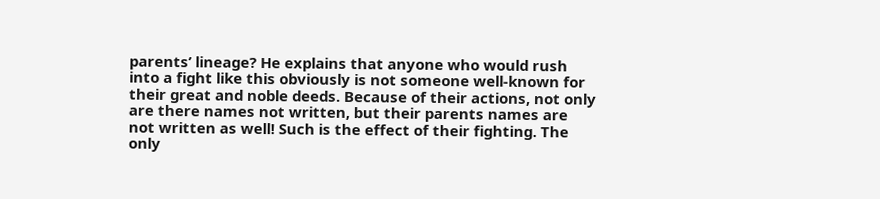parents’ lineage? He explains that anyone who would rush into a fight like this obviously is not someone well-known for their great and noble deeds. Because of their actions, not only are there names not written, but their parents names are not written as well! Such is the effect of their fighting. The only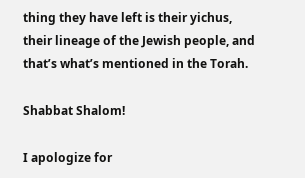thing they have left is their yichus, their lineage of the Jewish people, and that’s what’s mentioned in the Torah.

Shabbat Shalom!

I apologize for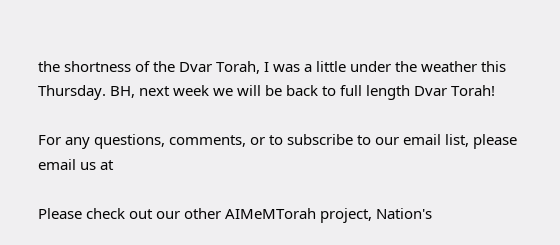the shortness of the Dvar Torah, I was a little under the weather this Thursday. BH, next week we will be back to full length Dvar Torah!

For any questions, comments, or to subscribe to our email list, please email us at

Please check out our other AIMeMTorah project, Nation's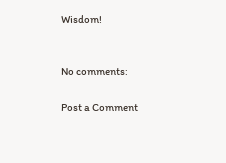Wisdom!


No comments:

Post a Comment